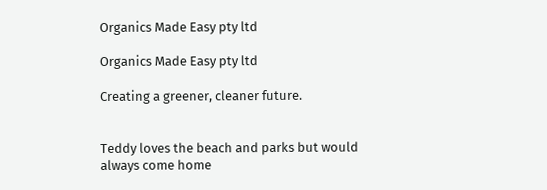Organics Made Easy pty ltd

Organics Made Easy pty ltd

Creating a greener, cleaner future.


Teddy loves the beach and parks but would always come home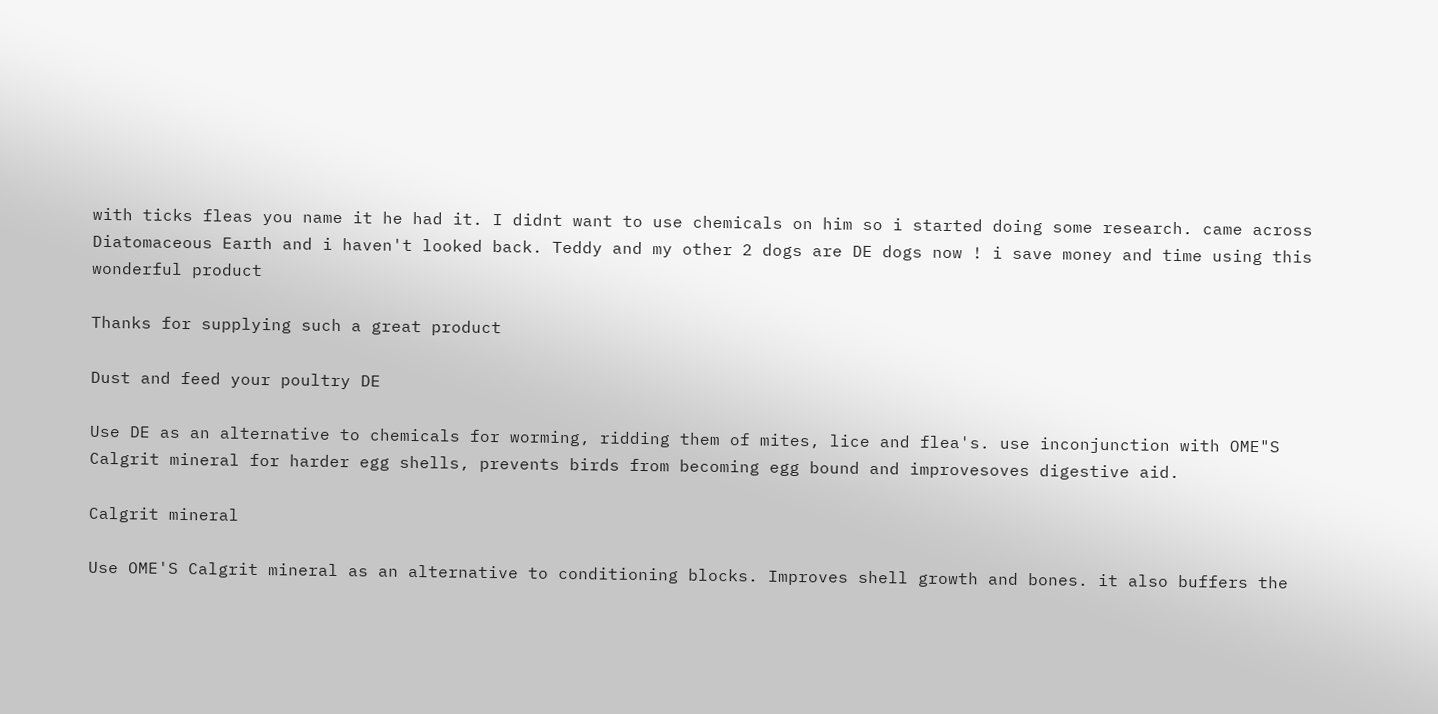with ticks fleas you name it he had it. I didnt want to use chemicals on him so i started doing some research. came across Diatomaceous Earth and i haven't looked back. Teddy and my other 2 dogs are DE dogs now ! i save money and time using this wonderful product

Thanks for supplying such a great product

Dust and feed your poultry DE

Use DE as an alternative to chemicals for worming, ridding them of mites, lice and flea's. use inconjunction with OME"S Calgrit mineral for harder egg shells, prevents birds from becoming egg bound and improvesoves digestive aid.

Calgrit mineral

Use OME'S Calgrit mineral as an alternative to conditioning blocks. Improves shell growth and bones. it also buffers the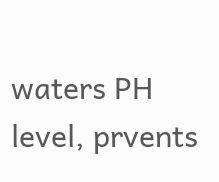waters PH level, prvents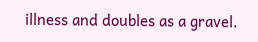illness and doubles as a gravel.